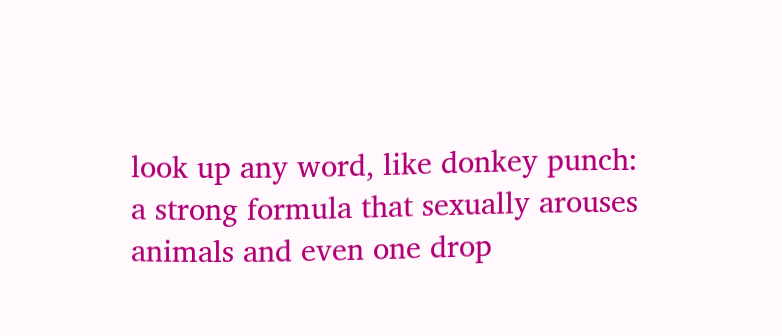look up any word, like donkey punch:
a strong formula that sexually arouses animals and even one drop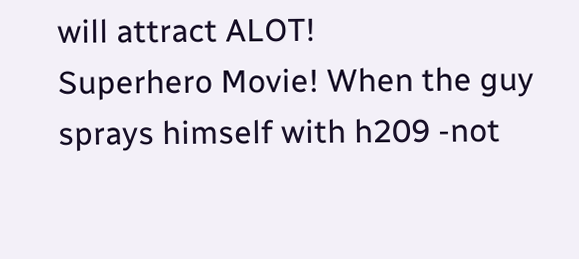will attract ALOT!
Superhero Movie! When the guy sprays himself with h209 -not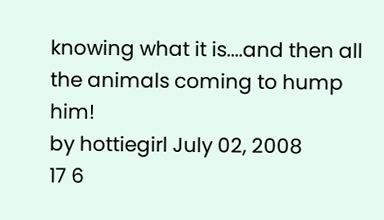knowing what it is....and then all the animals coming to hump him!
by hottiegirl July 02, 2008
17 6